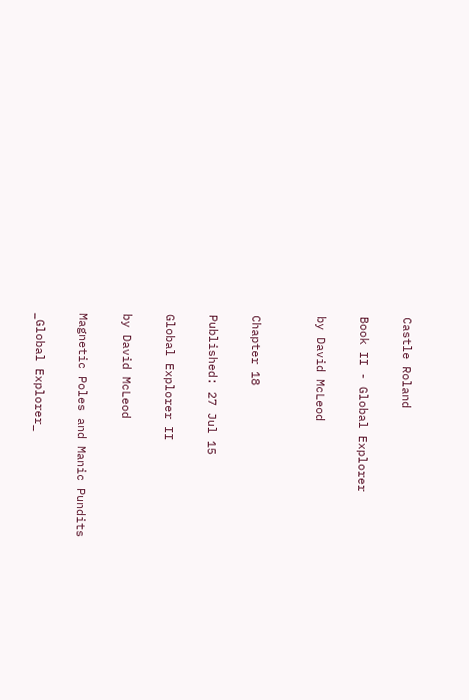Castle Roland

Book II - Global Explorer

by David McLeod


Chapter 18

Published: 27 Jul 15

Global Explorer II

by David McLeod

Magnetic Poles and Manic Pundits

_Global Explorer_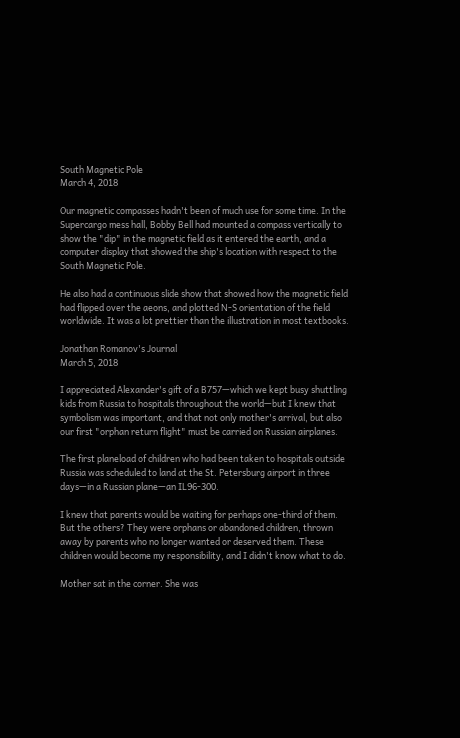South Magnetic Pole
March 4, 2018

Our magnetic compasses hadn't been of much use for some time. In the Supercargo mess hall, Bobby Bell had mounted a compass vertically to show the "dip" in the magnetic field as it entered the earth, and a computer display that showed the ship's location with respect to the South Magnetic Pole.

He also had a continuous slide show that showed how the magnetic field had flipped over the aeons, and plotted N-S orientation of the field worldwide. It was a lot prettier than the illustration in most textbooks.

Jonathan Romanov's Journal
March 5, 2018

I appreciated Alexander's gift of a B757—which we kept busy shuttling kids from Russia to hospitals throughout the world—but I knew that symbolism was important, and that not only mother's arrival, but also our first "orphan return flight" must be carried on Russian airplanes.

The first planeload of children who had been taken to hospitals outside Russia was scheduled to land at the St. Petersburg airport in three days—in a Russian plane—an IL96-300.

I knew that parents would be waiting for perhaps one-third of them. But the others? They were orphans or abandoned children, thrown away by parents who no longer wanted or deserved them. These children would become my responsibility, and I didn't know what to do.

Mother sat in the corner. She was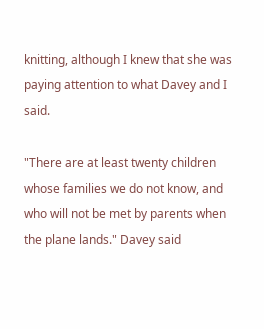knitting, although I knew that she was paying attention to what Davey and I said.

"There are at least twenty children whose families we do not know, and who will not be met by parents when the plane lands." Davey said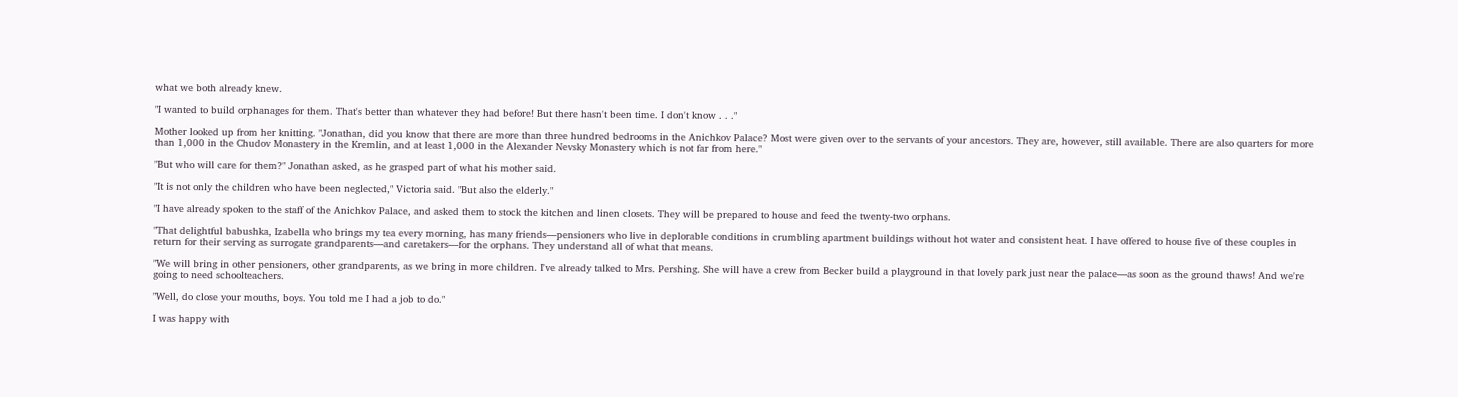what we both already knew.

"I wanted to build orphanages for them. That's better than whatever they had before! But there hasn't been time. I don't know . . ."

Mother looked up from her knitting. "Jonathan, did you know that there are more than three hundred bedrooms in the Anichkov Palace? Most were given over to the servants of your ancestors. They are, however, still available. There are also quarters for more than 1,000 in the Chudov Monastery in the Kremlin, and at least 1,000 in the Alexander Nevsky Monastery which is not far from here."

"But who will care for them?" Jonathan asked, as he grasped part of what his mother said.

"It is not only the children who have been neglected," Victoria said. "But also the elderly."

"I have already spoken to the staff of the Anichkov Palace, and asked them to stock the kitchen and linen closets. They will be prepared to house and feed the twenty-two orphans.

"That delightful babushka, Izabella who brings my tea every morning, has many friends—pensioners who live in deplorable conditions in crumbling apartment buildings without hot water and consistent heat. I have offered to house five of these couples in return for their serving as surrogate grandparents—and caretakers—for the orphans. They understand all of what that means.

"We will bring in other pensioners, other grandparents, as we bring in more children. I've already talked to Mrs. Pershing. She will have a crew from Becker build a playground in that lovely park just near the palace—as soon as the ground thaws! And we're going to need schoolteachers.

"Well, do close your mouths, boys. You told me I had a job to do."

I was happy with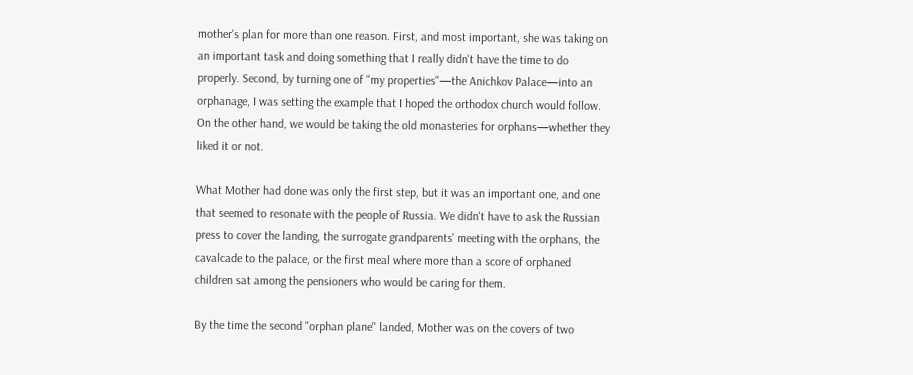mother's plan for more than one reason. First, and most important, she was taking on an important task and doing something that I really didn't have the time to do properly. Second, by turning one of "my properties"—the Anichkov Palace—into an orphanage, I was setting the example that I hoped the orthodox church would follow. On the other hand, we would be taking the old monasteries for orphans—whether they liked it or not.

What Mother had done was only the first step, but it was an important one, and one that seemed to resonate with the people of Russia. We didn't have to ask the Russian press to cover the landing, the surrogate grandparents' meeting with the orphans, the cavalcade to the palace, or the first meal where more than a score of orphaned children sat among the pensioners who would be caring for them.

By the time the second "orphan plane" landed, Mother was on the covers of two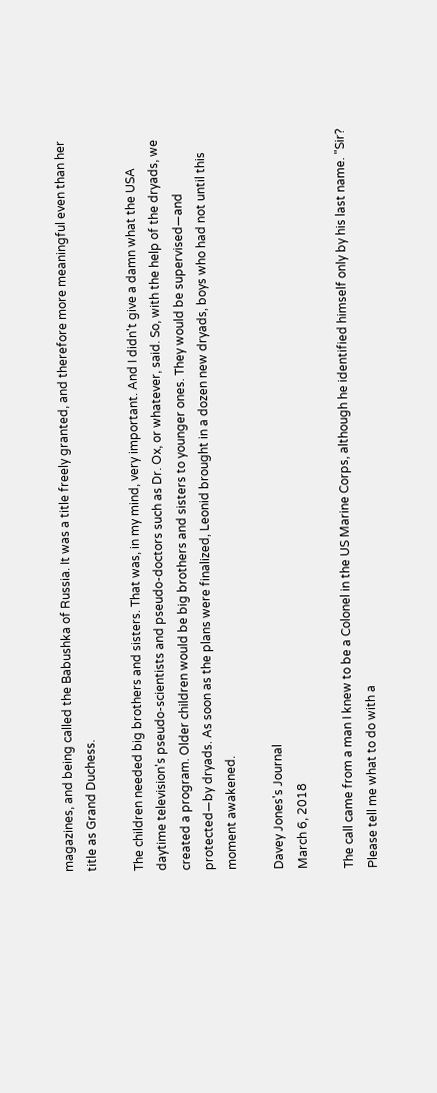magazines, and being called the Babushka of Russia. It was a title freely granted, and therefore more meaningful even than her title as Grand Duchess.

The children needed big brothers and sisters. That was, in my mind, very important. And I didn't give a damn what the USA daytime television's pseudo-scientists and pseudo-doctors such as Dr. Ox, or whatever, said. So, with the help of the dryads, we created a program. Older children would be big brothers and sisters to younger ones. They would be supervised—and protected—by dryads. As soon as the plans were finalized, Leonid brought in a dozen new dryads, boys who had not until this moment awakened.

Davey Jones's Journal
March 6, 2018

The call came from a man I knew to be a Colonel in the US Marine Corps, although he identified himself only by his last name. "Sir? Please tell me what to do with a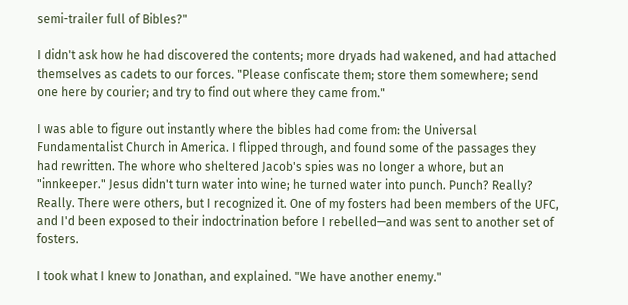semi-trailer full of Bibles?"

I didn't ask how he had discovered the contents; more dryads had wakened, and had attached themselves as cadets to our forces. "Please confiscate them; store them somewhere; send one here by courier; and try to find out where they came from."

I was able to figure out instantly where the bibles had come from: the Universal Fundamentalist Church in America. I flipped through, and found some of the passages they had rewritten. The whore who sheltered Jacob's spies was no longer a whore, but an "innkeeper." Jesus didn't turn water into wine; he turned water into punch. Punch? Really? Really. There were others, but I recognized it. One of my fosters had been members of the UFC, and I'd been exposed to their indoctrination before I rebelled—and was sent to another set of fosters.

I took what I knew to Jonathan, and explained. "We have another enemy."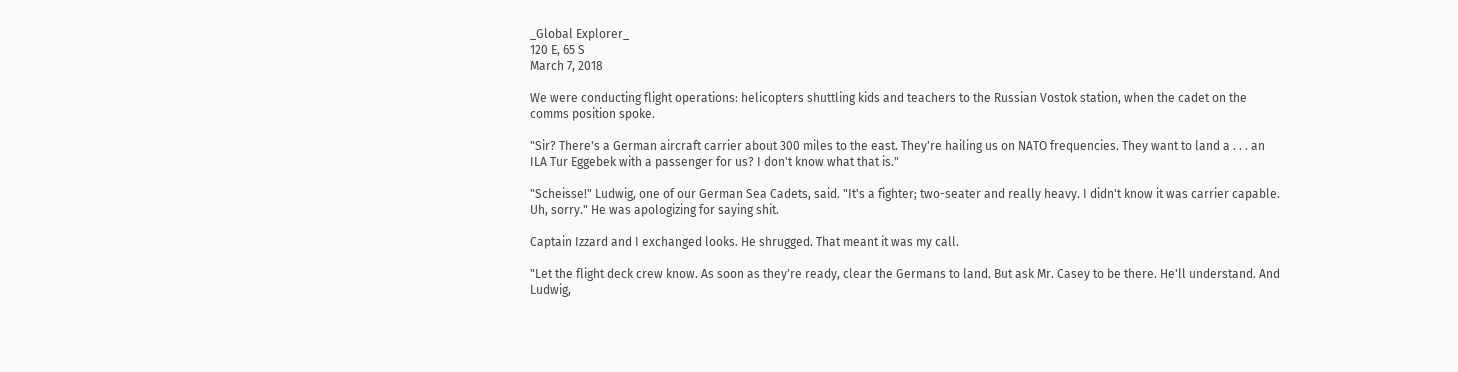_Global Explorer_
120 E, 65 S
March 7, 2018

We were conducting flight operations: helicopters shuttling kids and teachers to the Russian Vostok station, when the cadet on the comms position spoke.

"Sir? There's a German aircraft carrier about 300 miles to the east. They're hailing us on NATO frequencies. They want to land a . . . an ILA Tur Eggebek with a passenger for us? I don't know what that is."

"Scheisse!" Ludwig, one of our German Sea Cadets, said. "It's a fighter; two-seater and really heavy. I didn't know it was carrier capable. Uh, sorry." He was apologizing for saying shit.

Captain Izzard and I exchanged looks. He shrugged. That meant it was my call.

"Let the flight deck crew know. As soon as they're ready, clear the Germans to land. But ask Mr. Casey to be there. He'll understand. And Ludwig,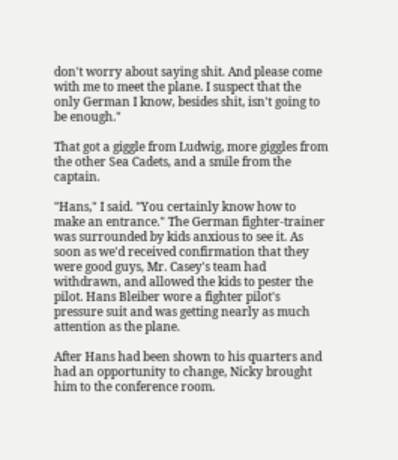don't worry about saying shit. And please come with me to meet the plane. I suspect that the only German I know, besides shit, isn't going to be enough."

That got a giggle from Ludwig, more giggles from the other Sea Cadets, and a smile from the captain.

"Hans," I said. "You certainly know how to make an entrance." The German fighter-trainer was surrounded by kids anxious to see it. As soon as we'd received confirmation that they were good guys, Mr. Casey's team had withdrawn, and allowed the kids to pester the pilot. Hans Bleiber wore a fighter pilot's pressure suit and was getting nearly as much attention as the plane.

After Hans had been shown to his quarters and had an opportunity to change, Nicky brought him to the conference room.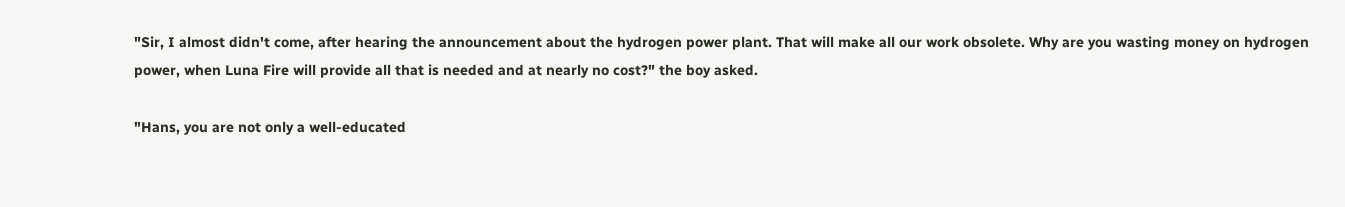"Sir, I almost didn't come, after hearing the announcement about the hydrogen power plant. That will make all our work obsolete. Why are you wasting money on hydrogen power, when Luna Fire will provide all that is needed and at nearly no cost?" the boy asked.

"Hans, you are not only a well-educated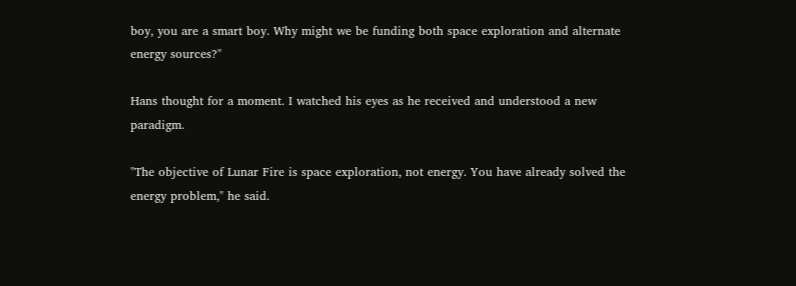boy, you are a smart boy. Why might we be funding both space exploration and alternate energy sources?"

Hans thought for a moment. I watched his eyes as he received and understood a new paradigm.

"The objective of Lunar Fire is space exploration, not energy. You have already solved the energy problem," he said.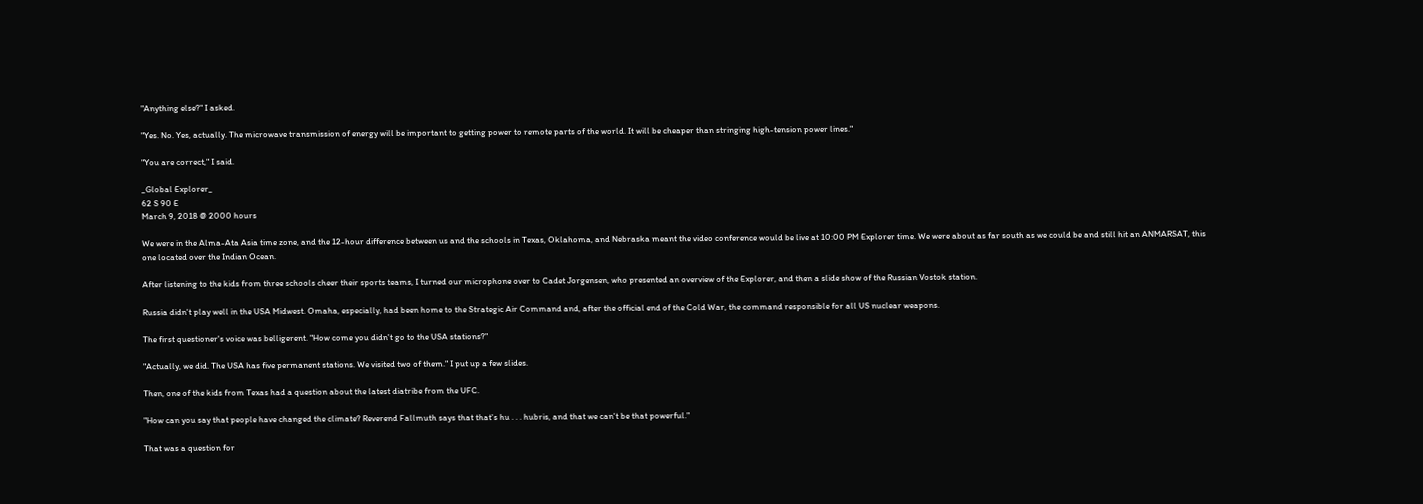"Anything else?" I asked.

"Yes. No. Yes, actually. The microwave transmission of energy will be important to getting power to remote parts of the world. It will be cheaper than stringing high-tension power lines."

"You are correct," I said.

_Global Explorer_
62 S 90 E
March 9, 2018 @ 2000 hours

We were in the Alma-Ata Asia time zone, and the 12-hour difference between us and the schools in Texas, Oklahoma, and Nebraska meant the video conference would be live at 10:00 PM Explorer time. We were about as far south as we could be and still hit an ANMARSAT, this one located over the Indian Ocean.

After listening to the kids from three schools cheer their sports teams, I turned our microphone over to Cadet Jorgensen, who presented an overview of the Explorer, and then a slide show of the Russian Vostok station.

Russia didn't play well in the USA Midwest. Omaha, especially, had been home to the Strategic Air Command and, after the official end of the Cold War, the command responsible for all US nuclear weapons.

The first questioner's voice was belligerent. "How come you didn't go to the USA stations?"

"Actually, we did. The USA has five permanent stations. We visited two of them." I put up a few slides.

Then, one of the kids from Texas had a question about the latest diatribe from the UFC.

"How can you say that people have changed the climate? Reverend Fallmuth says that that's hu . . . hubris, and that we can't be that powerful."

That was a question for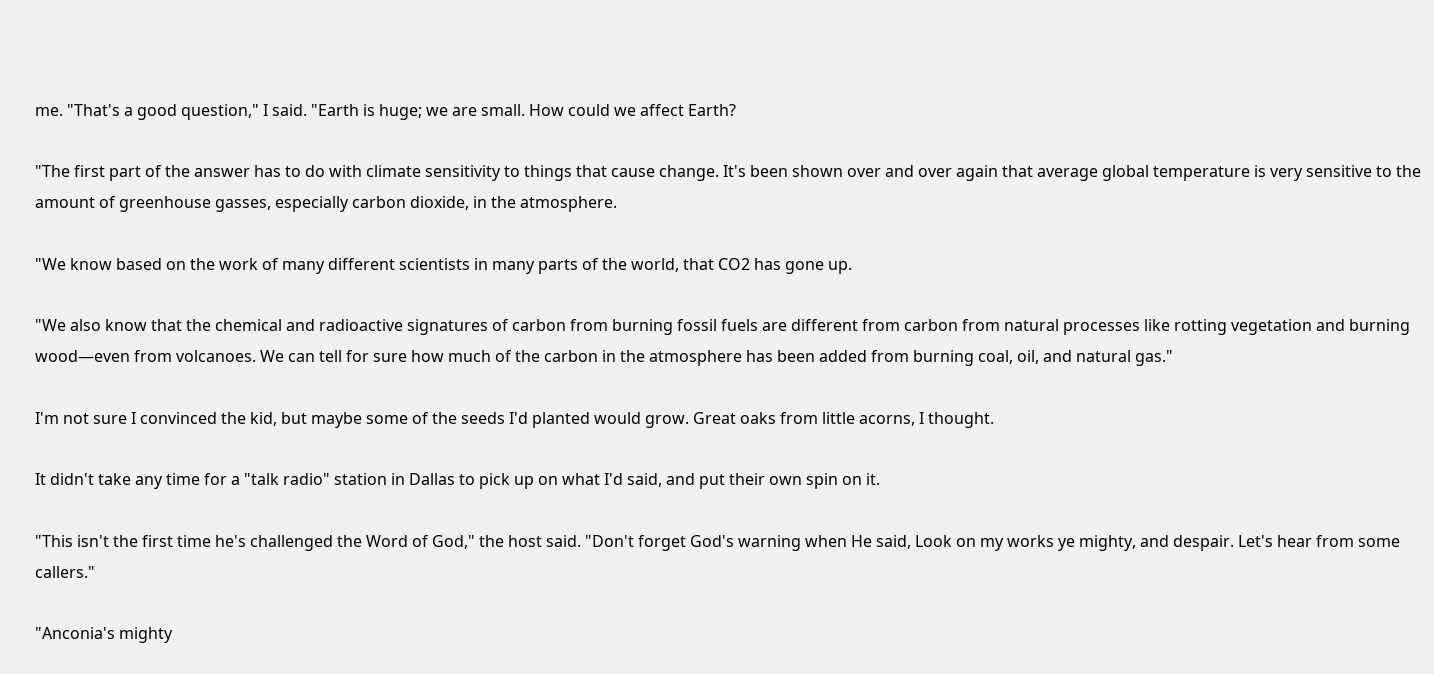me. "That's a good question," I said. "Earth is huge; we are small. How could we affect Earth?

"The first part of the answer has to do with climate sensitivity to things that cause change. It's been shown over and over again that average global temperature is very sensitive to the amount of greenhouse gasses, especially carbon dioxide, in the atmosphere.

"We know based on the work of many different scientists in many parts of the world, that CO2 has gone up.

"We also know that the chemical and radioactive signatures of carbon from burning fossil fuels are different from carbon from natural processes like rotting vegetation and burning wood—even from volcanoes. We can tell for sure how much of the carbon in the atmosphere has been added from burning coal, oil, and natural gas."

I'm not sure I convinced the kid, but maybe some of the seeds I'd planted would grow. Great oaks from little acorns, I thought.

It didn't take any time for a "talk radio" station in Dallas to pick up on what I'd said, and put their own spin on it.

"This isn't the first time he's challenged the Word of God," the host said. "Don't forget God's warning when He said, Look on my works ye mighty, and despair. Let's hear from some callers."

"Anconia's mighty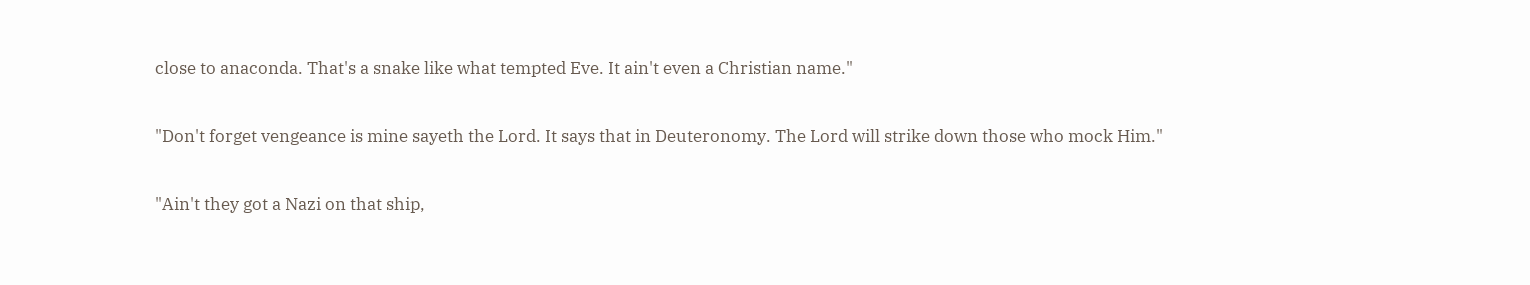close to anaconda. That's a snake like what tempted Eve. It ain't even a Christian name."

"Don't forget vengeance is mine sayeth the Lord. It says that in Deuteronomy. The Lord will strike down those who mock Him."

"Ain't they got a Nazi on that ship,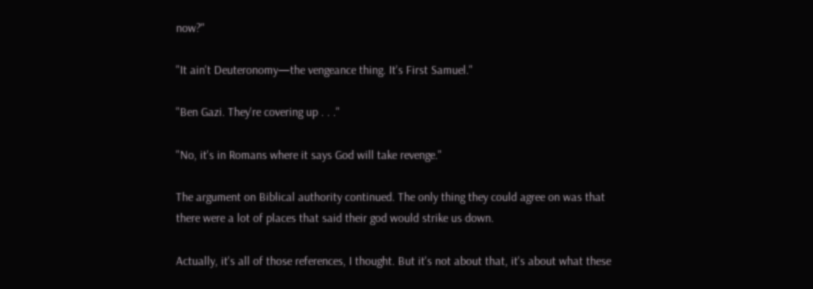now?"

"It ain't Deuteronomy—the vengeance thing. It's First Samuel."

"Ben Gazi. They're covering up . . ."

"No, it's in Romans where it says God will take revenge."

The argument on Biblical authority continued. The only thing they could agree on was that there were a lot of places that said their god would strike us down.

Actually, it's all of those references, I thought. But it's not about that, it's about what these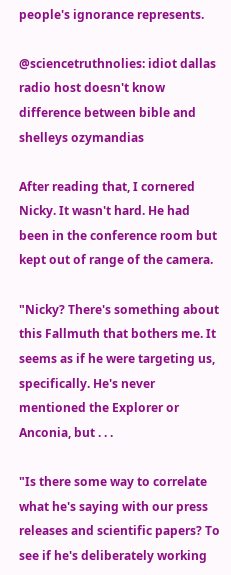people's ignorance represents.

@sciencetruthnolies: idiot dallas radio host doesn't know difference between bible and shelleys ozymandias

After reading that, I cornered Nicky. It wasn't hard. He had been in the conference room but kept out of range of the camera.

"Nicky? There's something about this Fallmuth that bothers me. It seems as if he were targeting us, specifically. He's never mentioned the Explorer or Anconia, but . . .

"Is there some way to correlate what he's saying with our press releases and scientific papers? To see if he's deliberately working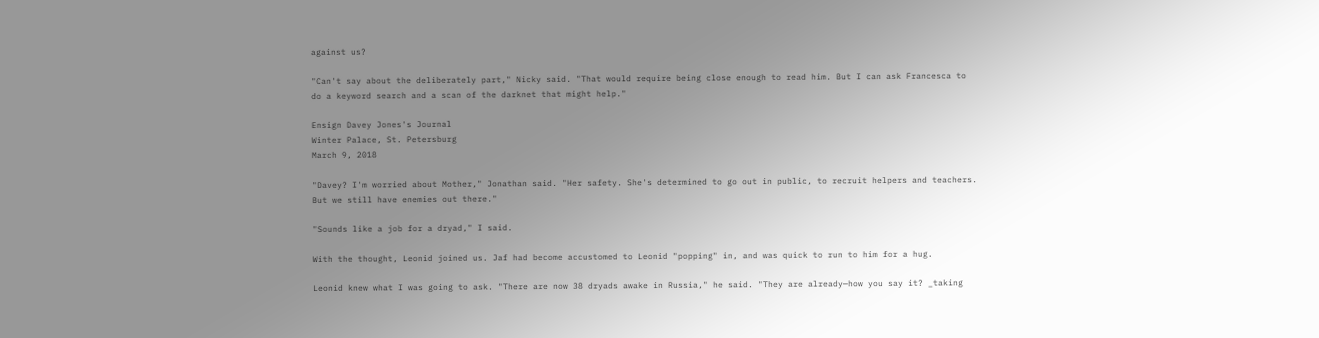against us?

"Can't say about the deliberately part," Nicky said. "That would require being close enough to read him. But I can ask Francesca to do a keyword search and a scan of the darknet that might help."

Ensign Davey Jones's Journal
Winter Palace, St. Petersburg
March 9, 2018

"Davey? I'm worried about Mother," Jonathan said. "Her safety. She's determined to go out in public, to recruit helpers and teachers. But we still have enemies out there."

"Sounds like a job for a dryad," I said.

With the thought, Leonid joined us. Jaf had become accustomed to Leonid "popping" in, and was quick to run to him for a hug.

Leonid knew what I was going to ask. "There are now 38 dryads awake in Russia," he said. "They are already—how you say it? _taking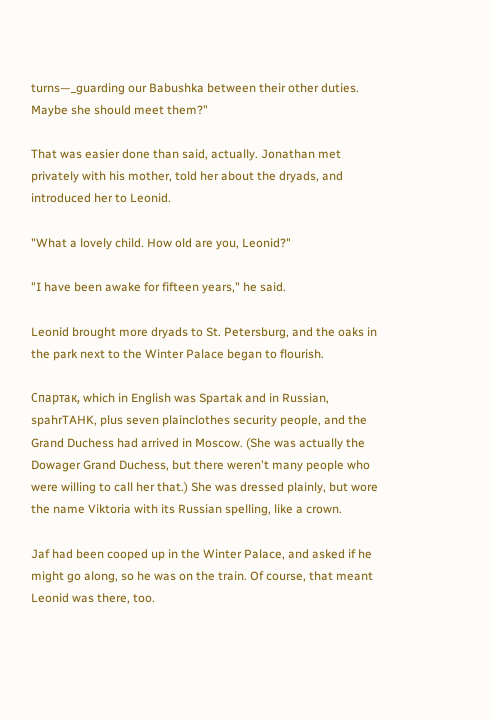turns—_guarding our Babushka between their other duties. Maybe she should meet them?"

That was easier done than said, actually. Jonathan met privately with his mother, told her about the dryads, and introduced her to Leonid.

"What a lovely child. How old are you, Leonid?"

"I have been awake for fifteen years," he said.

Leonid brought more dryads to St. Petersburg, and the oaks in the park next to the Winter Palace began to flourish.

Спартак, which in English was Spartak and in Russian, spahrTAHK, plus seven plainclothes security people, and the Grand Duchess had arrived in Moscow. (She was actually the Dowager Grand Duchess, but there weren't many people who were willing to call her that.) She was dressed plainly, but wore the name Viktoria with its Russian spelling, like a crown.

Jaf had been cooped up in the Winter Palace, and asked if he might go along, so he was on the train. Of course, that meant Leonid was there, too.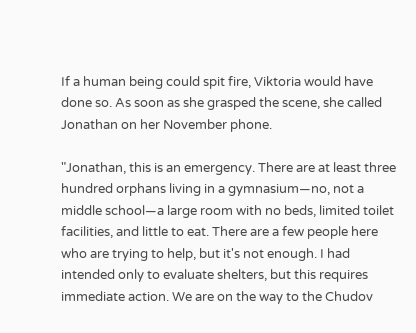If a human being could spit fire, Viktoria would have done so. As soon as she grasped the scene, she called Jonathan on her November phone.

"Jonathan, this is an emergency. There are at least three hundred orphans living in a gymnasium—no, not a middle school—a large room with no beds, limited toilet facilities, and little to eat. There are a few people here who are trying to help, but it's not enough. I had intended only to evaluate shelters, but this requires immediate action. We are on the way to the Chudov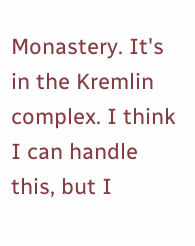Monastery. It's in the Kremlin complex. I think I can handle this, but I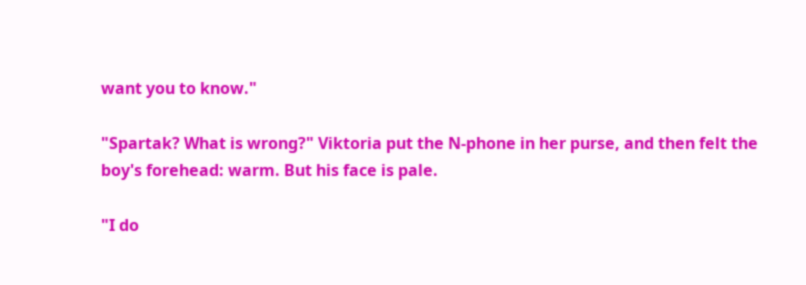want you to know."

"Spartak? What is wrong?" Viktoria put the N-phone in her purse, and then felt the boy's forehead: warm. But his face is pale.

"I do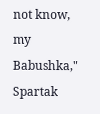not know, my Babushka," Spartak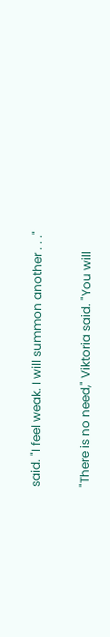said. "I feel weak. I will summon another . . ."

"There is no need," Viktoria said. "You will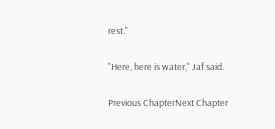rest."

"Here, here is water," Jaf said.

Previous ChapterNext Chapter